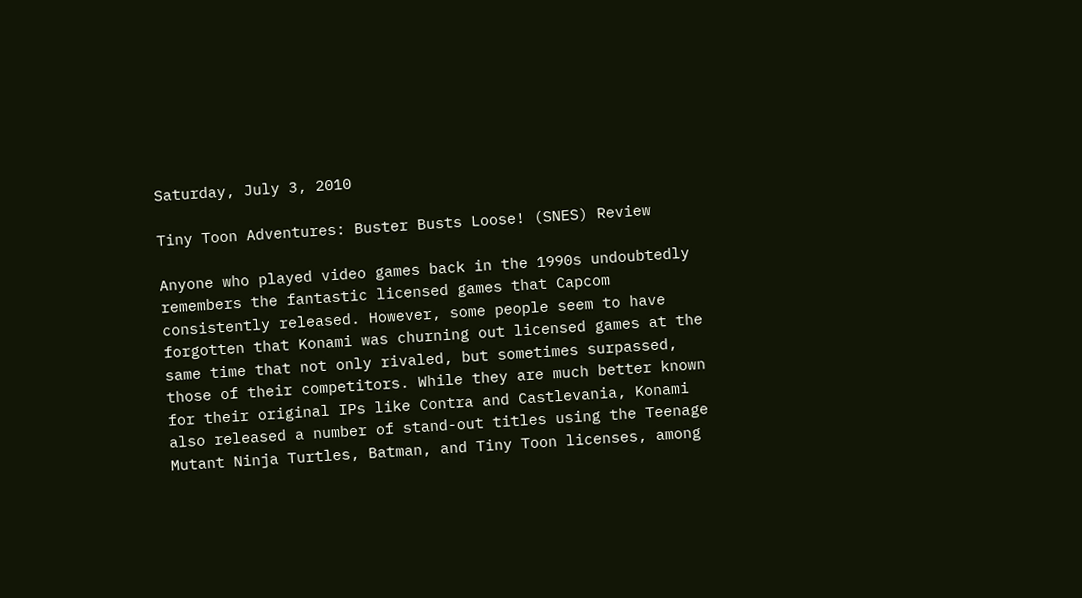Saturday, July 3, 2010

Tiny Toon Adventures: Buster Busts Loose! (SNES) Review

Anyone who played video games back in the 1990s undoubtedly remembers the fantastic licensed games that Capcom consistently released. However, some people seem to have forgotten that Konami was churning out licensed games at the same time that not only rivaled, but sometimes surpassed, those of their competitors. While they are much better known for their original IPs like Contra and Castlevania, Konami also released a number of stand-out titles using the Teenage Mutant Ninja Turtles, Batman, and Tiny Toon licenses, among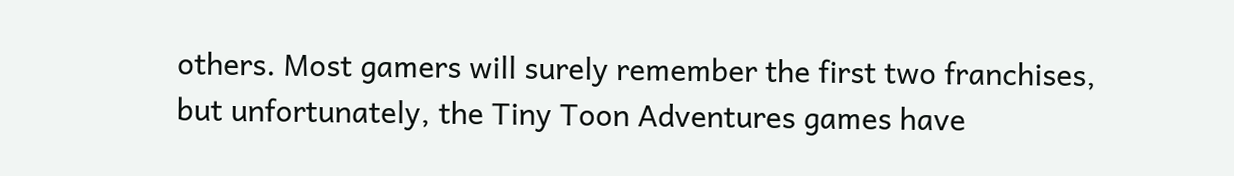others. Most gamers will surely remember the first two franchises, but unfortunately, the Tiny Toon Adventures games have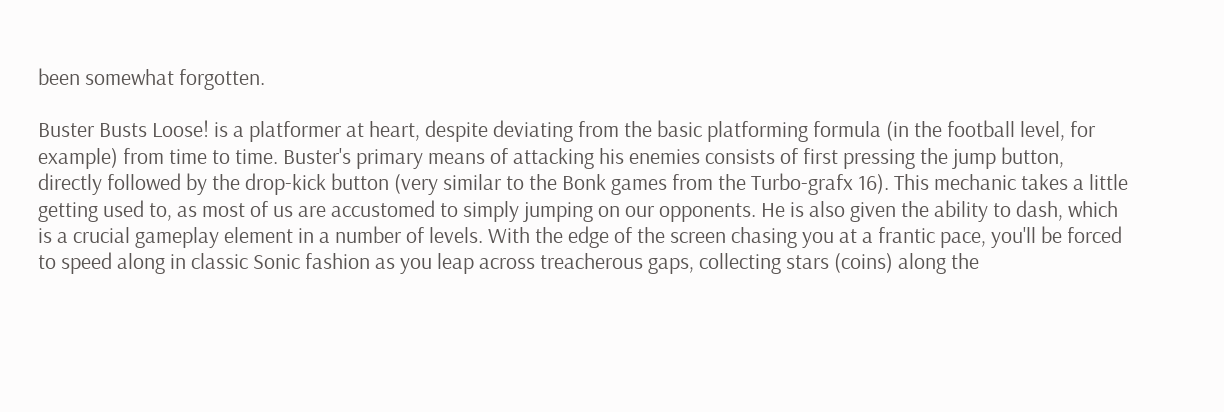been somewhat forgotten.

Buster Busts Loose! is a platformer at heart, despite deviating from the basic platforming formula (in the football level, for example) from time to time. Buster's primary means of attacking his enemies consists of first pressing the jump button, directly followed by the drop-kick button (very similar to the Bonk games from the Turbo-grafx 16). This mechanic takes a little getting used to, as most of us are accustomed to simply jumping on our opponents. He is also given the ability to dash, which is a crucial gameplay element in a number of levels. With the edge of the screen chasing you at a frantic pace, you'll be forced to speed along in classic Sonic fashion as you leap across treacherous gaps, collecting stars (coins) along the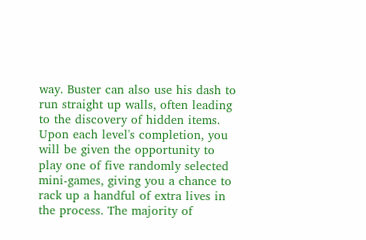way. Buster can also use his dash to run straight up walls, often leading to the discovery of hidden items.
Upon each level's completion, you will be given the opportunity to play one of five randomly selected mini-games, giving you a chance to rack up a handful of extra lives in the process. The majority of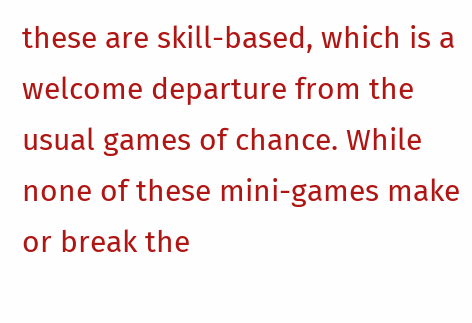these are skill-based, which is a welcome departure from the usual games of chance. While none of these mini-games make or break the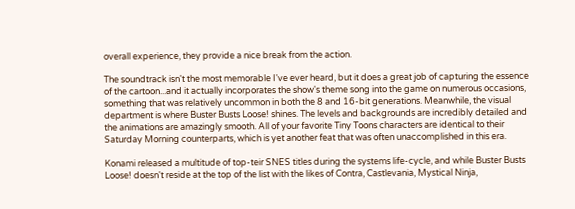overall experience, they provide a nice break from the action.

The soundtrack isn't the most memorable I've ever heard, but it does a great job of capturing the essence of the cartoon...and it actually incorporates the show's theme song into the game on numerous occasions, something that was relatively uncommon in both the 8 and 16-bit generations. Meanwhile, the visual department is where Buster Busts Loose! shines. The levels and backgrounds are incredibly detailed and the animations are amazingly smooth. All of your favorite Tiny Toons characters are identical to their Saturday Morning counterparts, which is yet another feat that was often unaccomplished in this era.

Konami released a multitude of top-teir SNES titles during the systems life-cycle, and while Buster Busts Loose! doesn't reside at the top of the list with the likes of Contra, Castlevania, Mystical Ninja,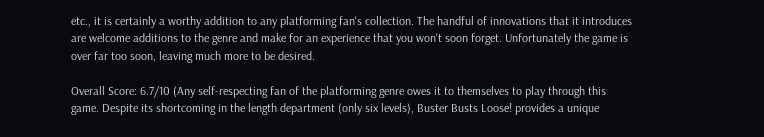etc., it is certainly a worthy addition to any platforming fan's collection. The handful of innovations that it introduces are welcome additions to the genre and make for an experience that you won't soon forget. Unfortunately the game is over far too soon, leaving much more to be desired.

Overall Score: 6.7/10 (Any self-respecting fan of the platforming genre owes it to themselves to play through this game. Despite its shortcoming in the length department (only six levels), Buster Busts Loose! provides a unique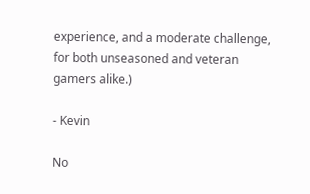experience, and a moderate challenge, for both unseasoned and veteran gamers alike.)

- Kevin

No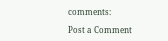comments:

Post a Comment